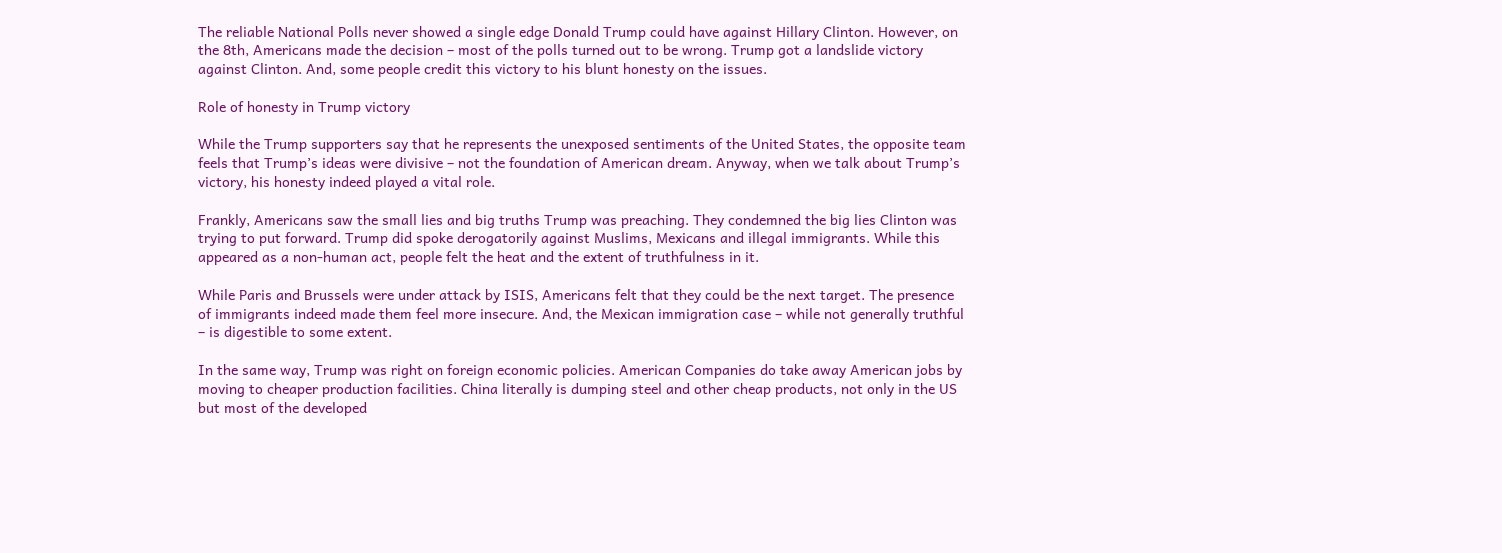The reliable National Polls never showed a single edge Donald Trump could have against Hillary Clinton. However, on the 8th, Americans made the decision – most of the polls turned out to be wrong. Trump got a landslide victory against Clinton. And, some people credit this victory to his blunt honesty on the issues.

Role of honesty in Trump victory

While the Trump supporters say that he represents the unexposed sentiments of the United States, the opposite team feels that Trump’s ideas were divisive – not the foundation of American dream. Anyway, when we talk about Trump’s victory, his honesty indeed played a vital role.

Frankly, Americans saw the small lies and big truths Trump was preaching. They condemned the big lies Clinton was trying to put forward. Trump did spoke derogatorily against Muslims, Mexicans and illegal immigrants. While this appeared as a non-human act, people felt the heat and the extent of truthfulness in it.

While Paris and Brussels were under attack by ISIS, Americans felt that they could be the next target. The presence of immigrants indeed made them feel more insecure. And, the Mexican immigration case – while not generally truthful – is digestible to some extent.

In the same way, Trump was right on foreign economic policies. American Companies do take away American jobs by moving to cheaper production facilities. China literally is dumping steel and other cheap products, not only in the US but most of the developed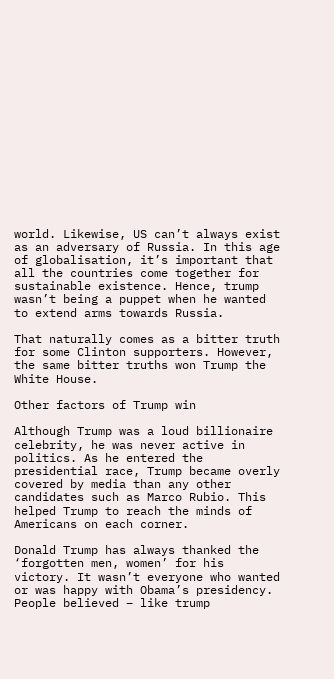world. Likewise, US can’t always exist as an adversary of Russia. In this age of globalisation, it’s important that all the countries come together for sustainable existence. Hence, trump wasn’t being a puppet when he wanted to extend arms towards Russia.

That naturally comes as a bitter truth for some Clinton supporters. However, the same bitter truths won Trump the White House.

Other factors of Trump win

Although Trump was a loud billionaire celebrity, he was never active in politics. As he entered the presidential race, Trump became overly covered by media than any other candidates such as Marco Rubio. This helped Trump to reach the minds of Americans on each corner.

Donald Trump has always thanked the ‘forgotten men, women’ for his victory. It wasn’t everyone who wanted or was happy with Obama’s presidency. People believed – like trump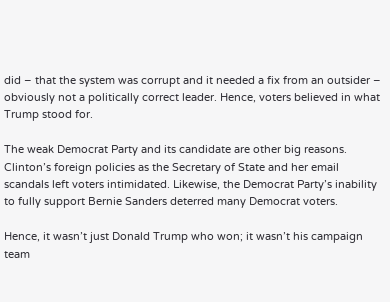did – that the system was corrupt and it needed a fix from an outsider – obviously not a politically correct leader. Hence, voters believed in what Trump stood for.

The weak Democrat Party and its candidate are other big reasons. Clinton’s foreign policies as the Secretary of State and her email scandals left voters intimidated. Likewise, the Democrat Party’s inability to fully support Bernie Sanders deterred many Democrat voters.

Hence, it wasn’t just Donald Trump who won; it wasn’t his campaign team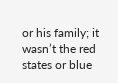or his family; it wasn’t the red states or blue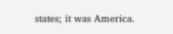states; it was America.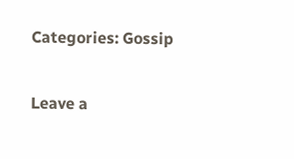Categories: Gossip

Leave a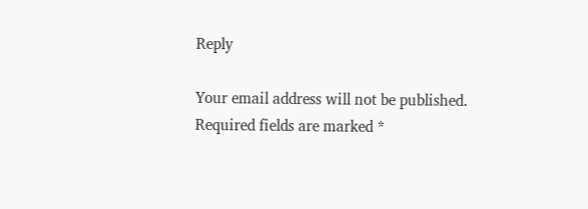Reply

Your email address will not be published. Required fields are marked *